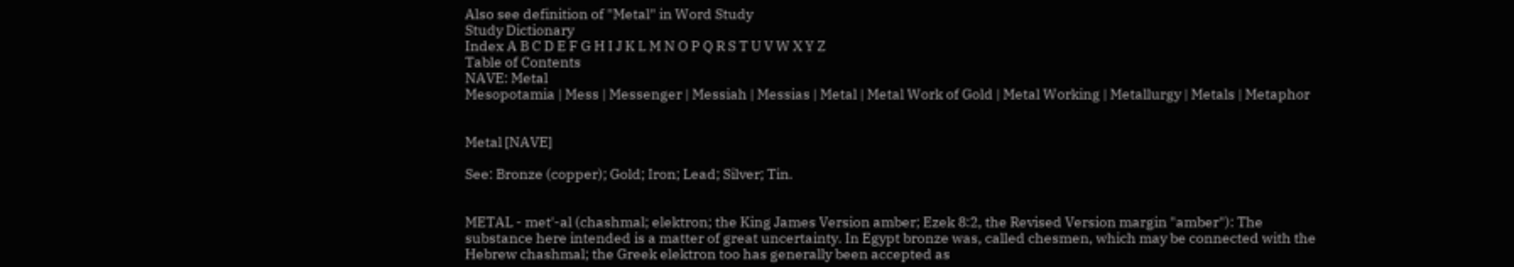Also see definition of "Metal" in Word Study
Study Dictionary
Index A B C D E F G H I J K L M N O P Q R S T U V W X Y Z
Table of Contents
NAVE: Metal
Mesopotamia | Mess | Messenger | Messiah | Messias | Metal | Metal Work of Gold | Metal Working | Metallurgy | Metals | Metaphor


Metal [NAVE]

See: Bronze (copper); Gold; Iron; Lead; Silver; Tin.


METAL - met'-al (chashmal; elektron; the King James Version amber; Ezek 8:2, the Revised Version margin "amber"): The substance here intended is a matter of great uncertainty. In Egypt bronze was, called chesmen, which may be connected with the Hebrew chashmal; the Greek elektron too has generally been accepted as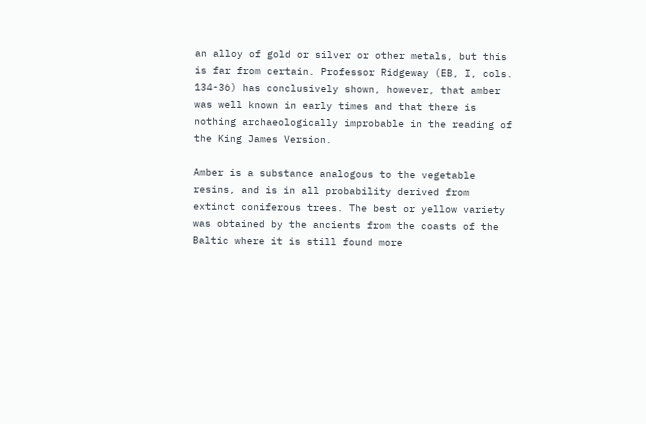an alloy of gold or silver or other metals, but this is far from certain. Professor Ridgeway (EB, I, cols. 134-36) has conclusively shown, however, that amber was well known in early times and that there is nothing archaeologically improbable in the reading of the King James Version.

Amber is a substance analogous to the vegetable resins, and is in all probability derived from extinct coniferous trees. The best or yellow variety was obtained by the ancients from the coasts of the Baltic where it is still found more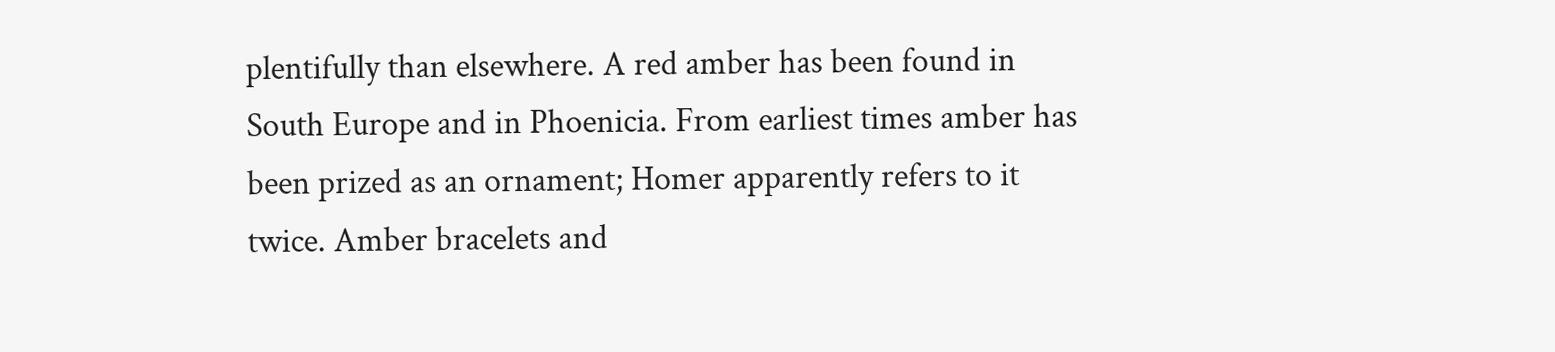plentifully than elsewhere. A red amber has been found in South Europe and in Phoenicia. From earliest times amber has been prized as an ornament; Homer apparently refers to it twice. Amber bracelets and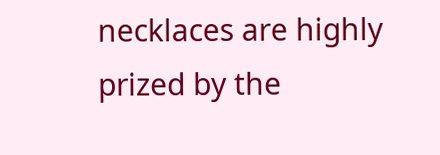necklaces are highly prized by the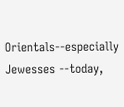Orientals--especially Jewesses --today,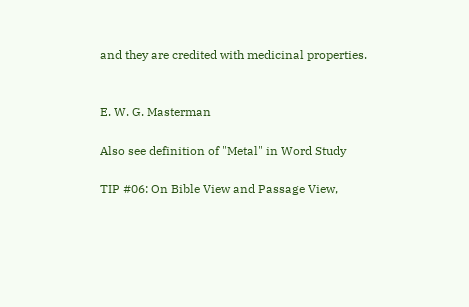and they are credited with medicinal properties.


E. W. G. Masterman

Also see definition of "Metal" in Word Study

TIP #06: On Bible View and Passage View,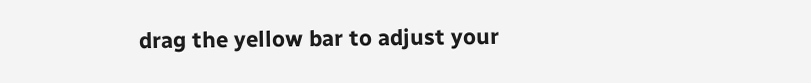drag the yellow bar to adjust your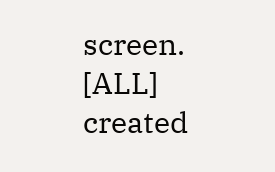screen. [ALL]
created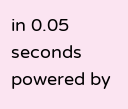in 0.05 seconds
powered by